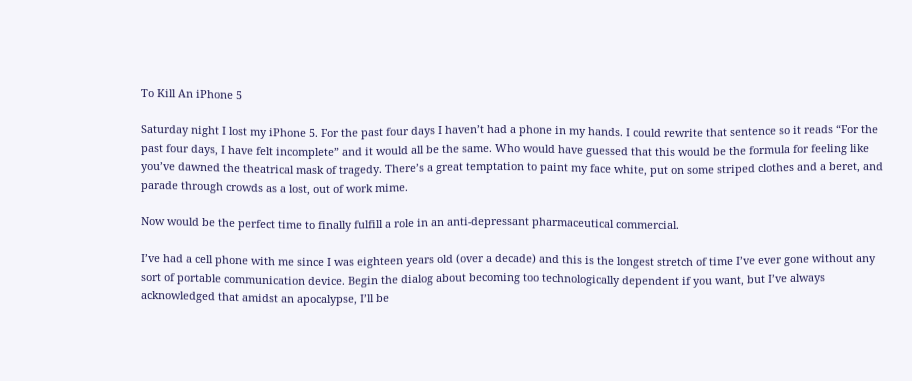To Kill An iPhone 5

Saturday night I lost my iPhone 5. For the past four days I haven’t had a phone in my hands. I could rewrite that sentence so it reads “For the past four days, I have felt incomplete” and it would all be the same. Who would have guessed that this would be the formula for feeling like you’ve dawned the theatrical mask of tragedy. There’s a great temptation to paint my face white, put on some striped clothes and a beret, and parade through crowds as a lost, out of work mime.

Now would be the perfect time to finally fulfill a role in an anti-depressant pharmaceutical commercial.

I’ve had a cell phone with me since I was eighteen years old (over a decade) and this is the longest stretch of time I’ve ever gone without any sort of portable communication device. Begin the dialog about becoming too technologically dependent if you want, but I’ve always acknowledged that amidst an apocalypse, I’ll be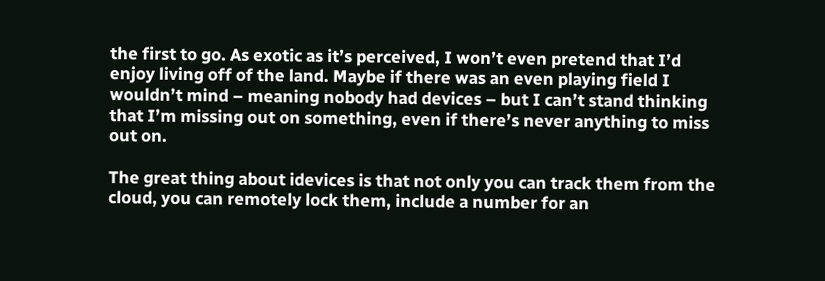the first to go. As exotic as it’s perceived, I won’t even pretend that I’d enjoy living off of the land. Maybe if there was an even playing field I wouldn’t mind – meaning nobody had devices – but I can’t stand thinking that I’m missing out on something, even if there’s never anything to miss out on.

The great thing about idevices is that not only you can track them from the cloud, you can remotely lock them, include a number for an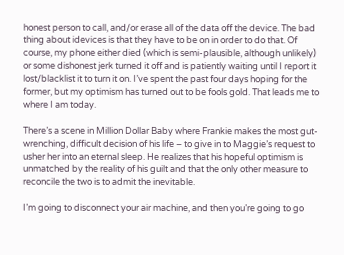honest person to call, and/or erase all of the data off the device. The bad thing about idevices is that they have to be on in order to do that. Of course, my phone either died (which is semi-plausible, although unlikely) or some dishonest jerk turned it off and is patiently waiting until I report it lost/blacklist it to turn it on. I’ve spent the past four days hoping for the former, but my optimism has turned out to be fools gold. That leads me to where I am today.

There’s a scene in Million Dollar Baby where Frankie makes the most gut-wrenching, difficult decision of his life – to give in to Maggie’s request to usher her into an eternal sleep. He realizes that his hopeful optimism is unmatched by the reality of his guilt and that the only other measure to reconcile the two is to admit the inevitable.

I’m going to disconnect your air machine, and then you’re going to go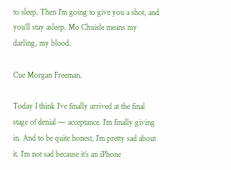to sleep. Then I’m going to give you a shot, and you’ll stay asleep. Mo Chuisle means my darling, my blood.

Cue Morgan Freeman.

Today I think I’ve finally arrived at the final  stage of denial — acceptance. I’m finally giving in. And to be quite honest, I’m pretty sad about it. I’m not sad because it’s an iPhone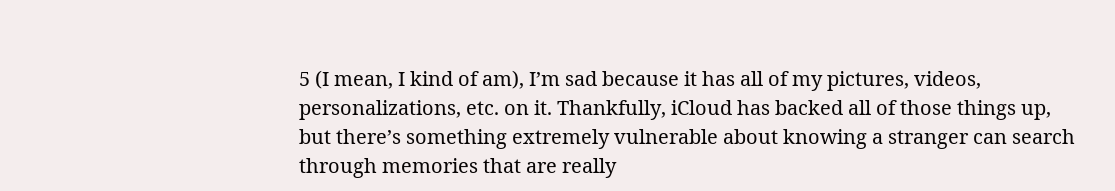5 (I mean, I kind of am), I’m sad because it has all of my pictures, videos, personalizations, etc. on it. Thankfully, iCloud has backed all of those things up, but there’s something extremely vulnerable about knowing a stranger can search through memories that are really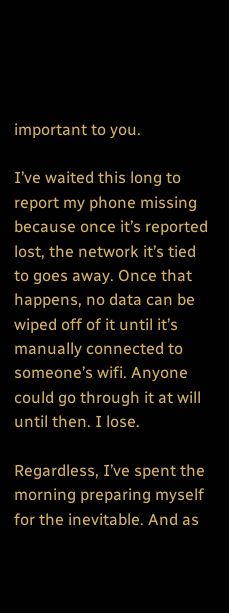important to you.

I’ve waited this long to report my phone missing because once it’s reported lost, the network it’s tied to goes away. Once that happens, no data can be wiped off of it until it’s manually connected to someone’s wifi. Anyone could go through it at will until then. I lose.

Regardless, I’ve spent the morning preparing myself for the inevitable. And as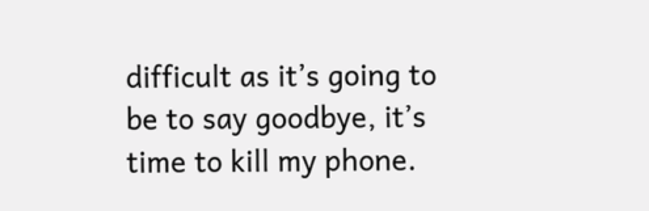difficult as it’s going to be to say goodbye, it’s time to kill my phone.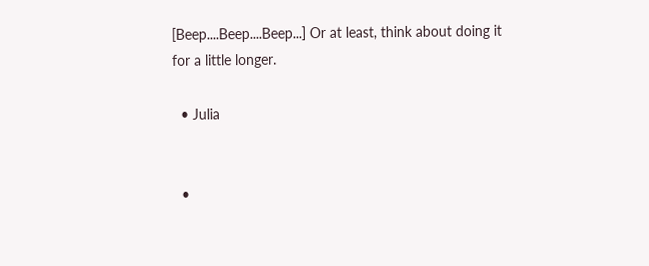[Beep....Beep....Beep...] Or at least, think about doing it for a little longer.

  • Julia


  •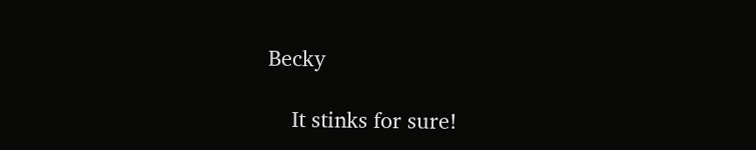Becky

    It stinks for sure!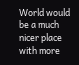World would be a much nicer place with more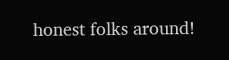honest folks around!